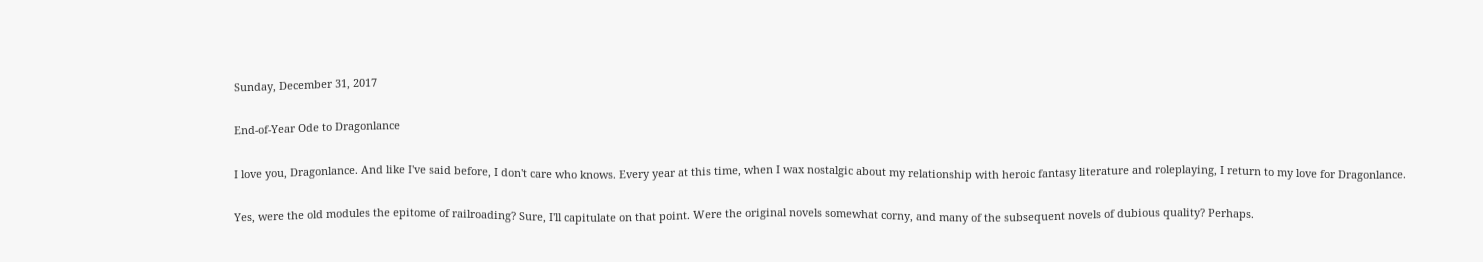Sunday, December 31, 2017

End-of-Year Ode to Dragonlance

I love you, Dragonlance. And like I've said before, I don't care who knows. Every year at this time, when I wax nostalgic about my relationship with heroic fantasy literature and roleplaying, I return to my love for Dragonlance.

Yes, were the old modules the epitome of railroading? Sure, I'll capitulate on that point. Were the original novels somewhat corny, and many of the subsequent novels of dubious quality? Perhaps.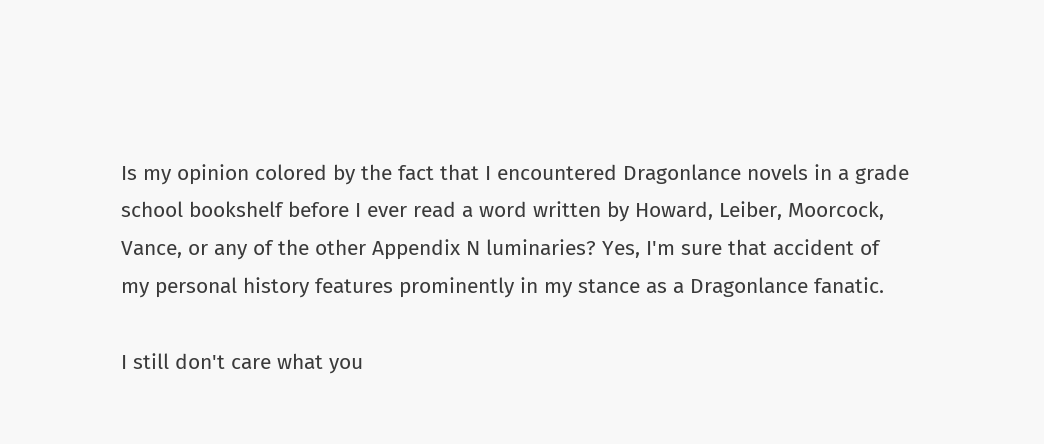Is my opinion colored by the fact that I encountered Dragonlance novels in a grade school bookshelf before I ever read a word written by Howard, Leiber, Moorcock, Vance, or any of the other Appendix N luminaries? Yes, I'm sure that accident of my personal history features prominently in my stance as a Dragonlance fanatic.

I still don't care what you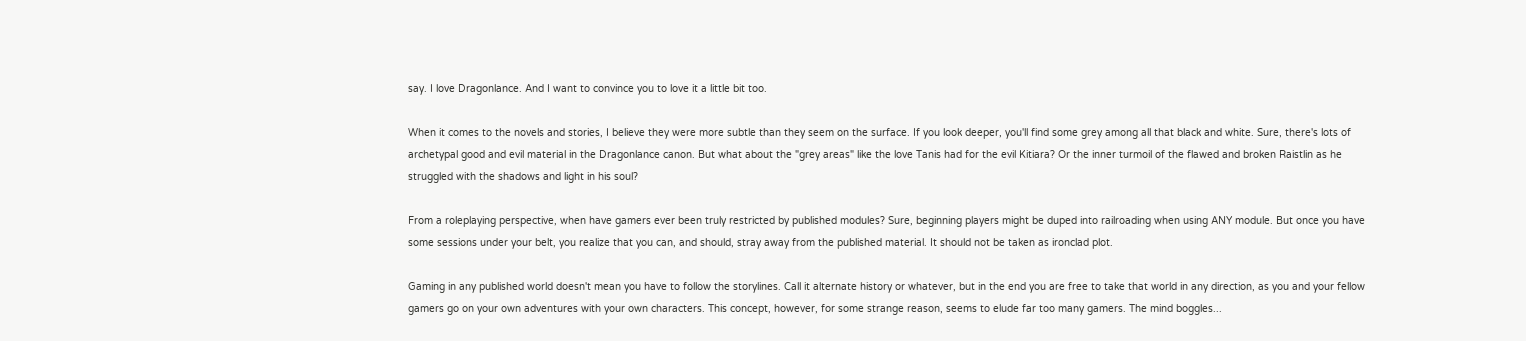say. I love Dragonlance. And I want to convince you to love it a little bit too.

When it comes to the novels and stories, I believe they were more subtle than they seem on the surface. If you look deeper, you'll find some grey among all that black and white. Sure, there's lots of archetypal good and evil material in the Dragonlance canon. But what about the "grey areas" like the love Tanis had for the evil Kitiara? Or the inner turmoil of the flawed and broken Raistlin as he struggled with the shadows and light in his soul?

From a roleplaying perspective, when have gamers ever been truly restricted by published modules? Sure, beginning players might be duped into railroading when using ANY module. But once you have some sessions under your belt, you realize that you can, and should, stray away from the published material. It should not be taken as ironclad plot.

Gaming in any published world doesn't mean you have to follow the storylines. Call it alternate history or whatever, but in the end you are free to take that world in any direction, as you and your fellow gamers go on your own adventures with your own characters. This concept, however, for some strange reason, seems to elude far too many gamers. The mind boggles...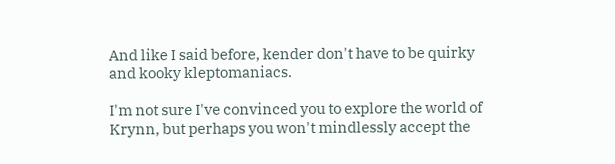And like I said before, kender don't have to be quirky and kooky kleptomaniacs.

I'm not sure I've convinced you to explore the world of Krynn, but perhaps you won't mindlessly accept the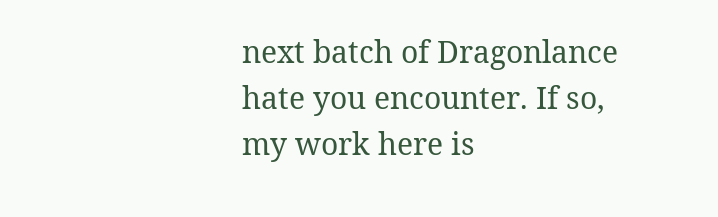next batch of Dragonlance hate you encounter. If so, my work here is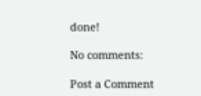done!

No comments:

Post a Comment